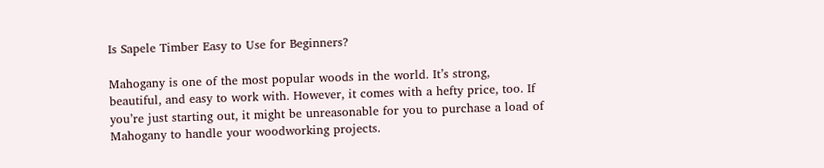Is Sapele Timber Easy to Use for Beginners?

Mahogany is one of the most popular woods in the world. It’s strong, beautiful, and easy to work with. However, it comes with a hefty price, too. If you’re just starting out, it might be unreasonable for you to purchase a load of Mahogany to handle your woodworking projects.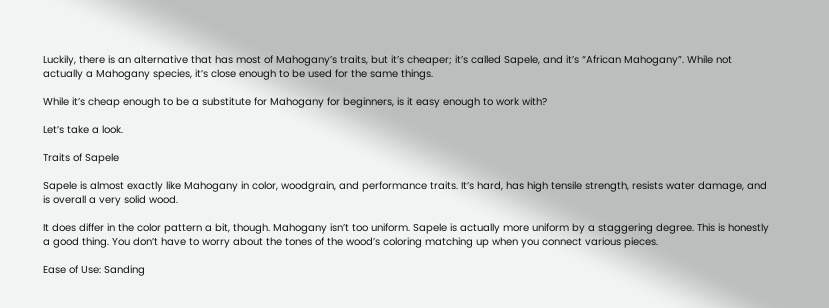Luckily, there is an alternative that has most of Mahogany’s traits, but it’s cheaper; it’s called Sapele, and it’s “African Mahogany”. While not actually a Mahogany species, it’s close enough to be used for the same things.

While it’s cheap enough to be a substitute for Mahogany for beginners, is it easy enough to work with?

Let’s take a look.

Traits of Sapele

Sapele is almost exactly like Mahogany in color, woodgrain, and performance traits. It’s hard, has high tensile strength, resists water damage, and is overall a very solid wood.

It does differ in the color pattern a bit, though. Mahogany isn’t too uniform. Sapele is actually more uniform by a staggering degree. This is honestly a good thing. You don’t have to worry about the tones of the wood’s coloring matching up when you connect various pieces.

Ease of Use: Sanding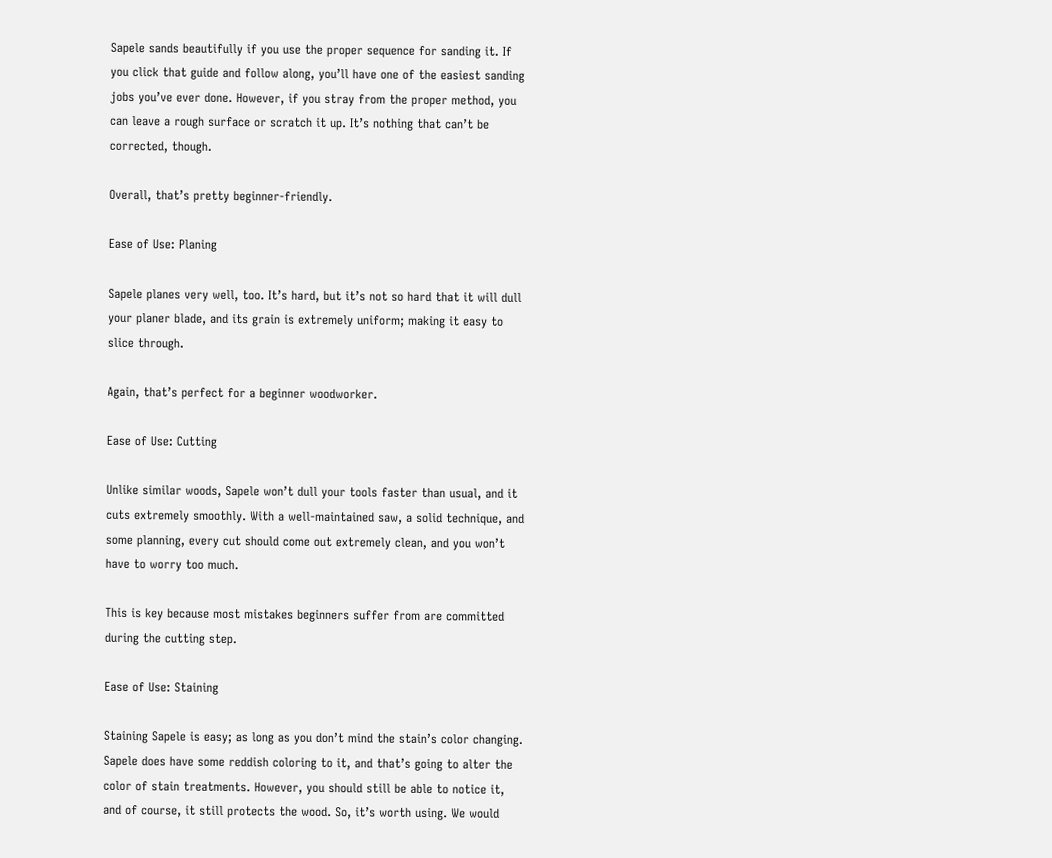Sapele sands beautifully if you use the proper sequence for sanding it. If you click that guide and follow along, you’ll have one of the easiest sanding jobs you’ve ever done. However, if you stray from the proper method, you can leave a rough surface or scratch it up. It’s nothing that can’t be corrected, though.

Overall, that’s pretty beginner-friendly.

Ease of Use: Planing

Sapele planes very well, too. It’s hard, but it’s not so hard that it will dull your planer blade, and its grain is extremely uniform; making it easy to slice through.

Again, that’s perfect for a beginner woodworker.

Ease of Use: Cutting

Unlike similar woods, Sapele won’t dull your tools faster than usual, and it cuts extremely smoothly. With a well-maintained saw, a solid technique, and some planning, every cut should come out extremely clean, and you won’t have to worry too much.

This is key because most mistakes beginners suffer from are committed during the cutting step.

Ease of Use: Staining

Staining Sapele is easy; as long as you don’t mind the stain’s color changing. Sapele does have some reddish coloring to it, and that’s going to alter the color of stain treatments. However, you should still be able to notice it, and of course, it still protects the wood. So, it’s worth using. We would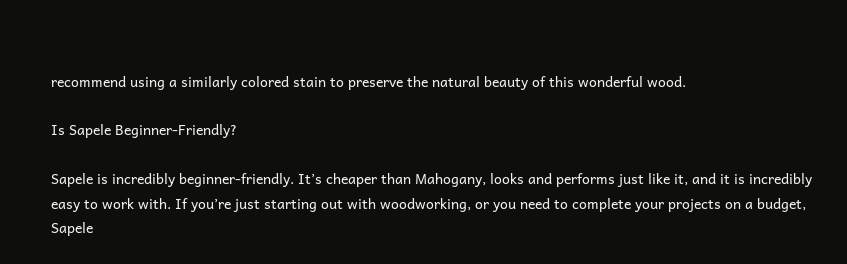recommend using a similarly colored stain to preserve the natural beauty of this wonderful wood.

Is Sapele Beginner-Friendly?

Sapele is incredibly beginner-friendly. It’s cheaper than Mahogany, looks and performs just like it, and it is incredibly easy to work with. If you’re just starting out with woodworking, or you need to complete your projects on a budget, Sapele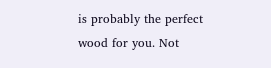is probably the perfect wood for you. Not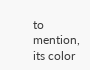to mention, its color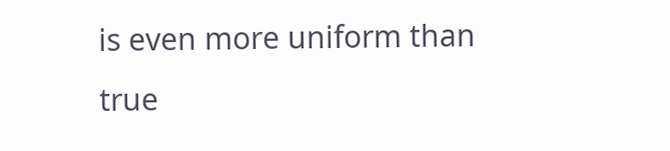is even more uniform than true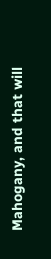Mahogany, and that will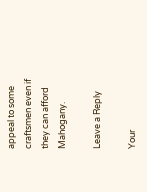appeal to some craftsmen even if they can afford Mahogany.

Leave a Reply

Your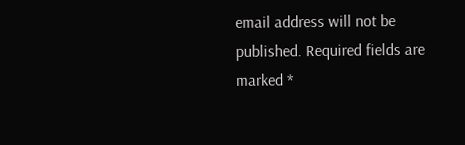email address will not be published. Required fields are marked *